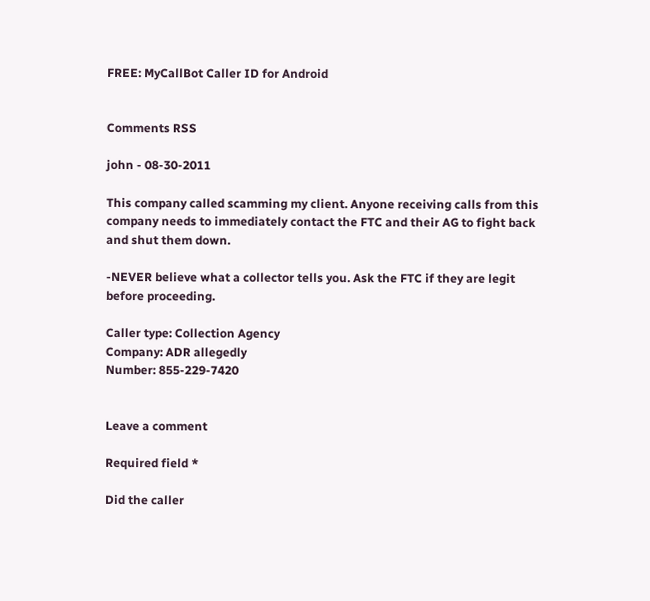FREE: MyCallBot Caller ID for Android


Comments RSS

john - 08-30-2011

This company called scamming my client. Anyone receiving calls from this company needs to immediately contact the FTC and their AG to fight back and shut them down.

-NEVER believe what a collector tells you. Ask the FTC if they are legit before proceeding.

Caller type: Collection Agency
Company: ADR allegedly
Number: 855-229-7420


Leave a comment

Required field *

Did the caller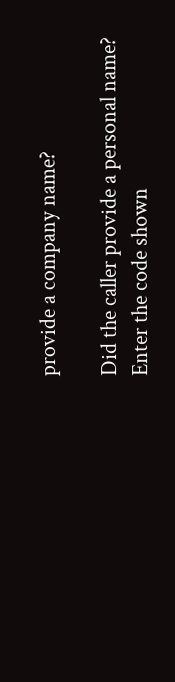provide a company name?

Did the caller provide a personal name?
Enter the code shown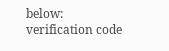below:
verification code